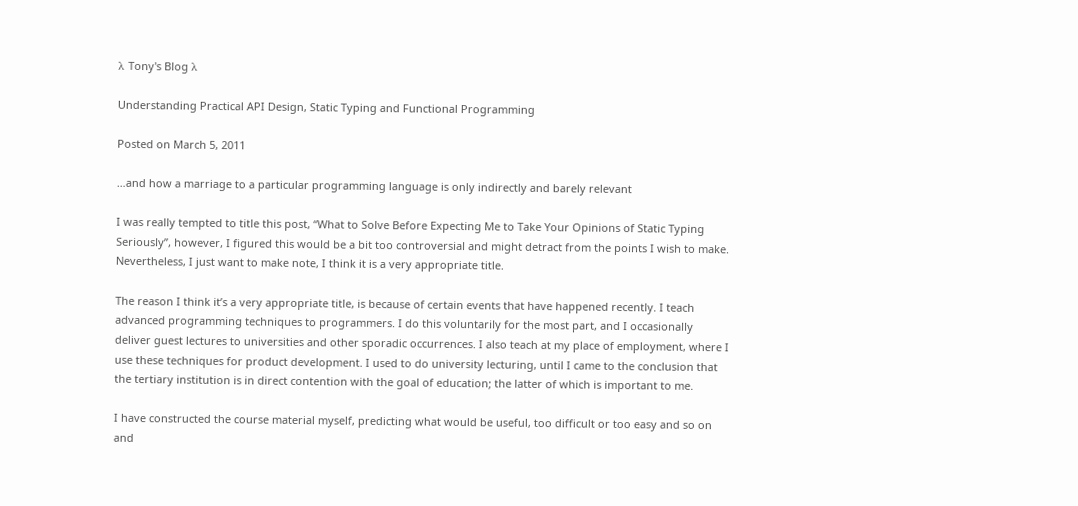λ Tony's Blog λ

Understanding Practical API Design, Static Typing and Functional Programming

Posted on March 5, 2011

…and how a marriage to a particular programming language is only indirectly and barely relevant

I was really tempted to title this post, “What to Solve Before Expecting Me to Take Your Opinions of Static Typing Seriously”, however, I figured this would be a bit too controversial and might detract from the points I wish to make. Nevertheless, I just want to make note, I think it is a very appropriate title.

The reason I think it’s a very appropriate title, is because of certain events that have happened recently. I teach advanced programming techniques to programmers. I do this voluntarily for the most part, and I occasionally deliver guest lectures to universities and other sporadic occurrences. I also teach at my place of employment, where I use these techniques for product development. I used to do university lecturing, until I came to the conclusion that the tertiary institution is in direct contention with the goal of education; the latter of which is important to me.

I have constructed the course material myself, predicting what would be useful, too difficult or too easy and so on and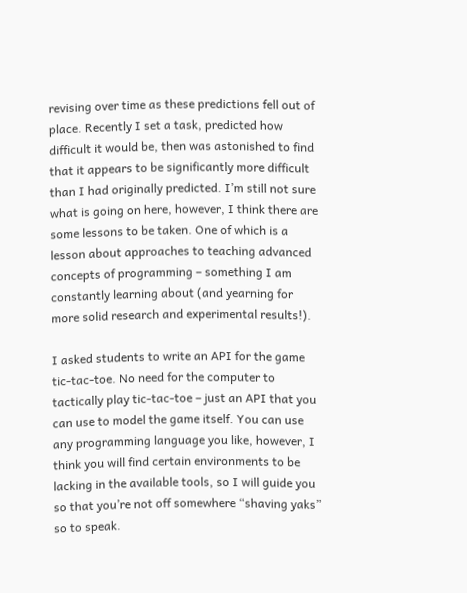revising over time as these predictions fell out of place. Recently I set a task, predicted how difficult it would be, then was astonished to find that it appears to be significantly more difficult than I had originally predicted. I’m still not sure what is going on here, however, I think there are some lessons to be taken. One of which is a lesson about approaches to teaching advanced concepts of programming – something I am constantly learning about (and yearning for more solid research and experimental results!).

I asked students to write an API for the game tic-tac-toe. No need for the computer to tactically play tic-tac-toe – just an API that you can use to model the game itself. You can use any programming language you like, however, I think you will find certain environments to be lacking in the available tools, so I will guide you so that you’re not off somewhere “shaving yaks” so to speak.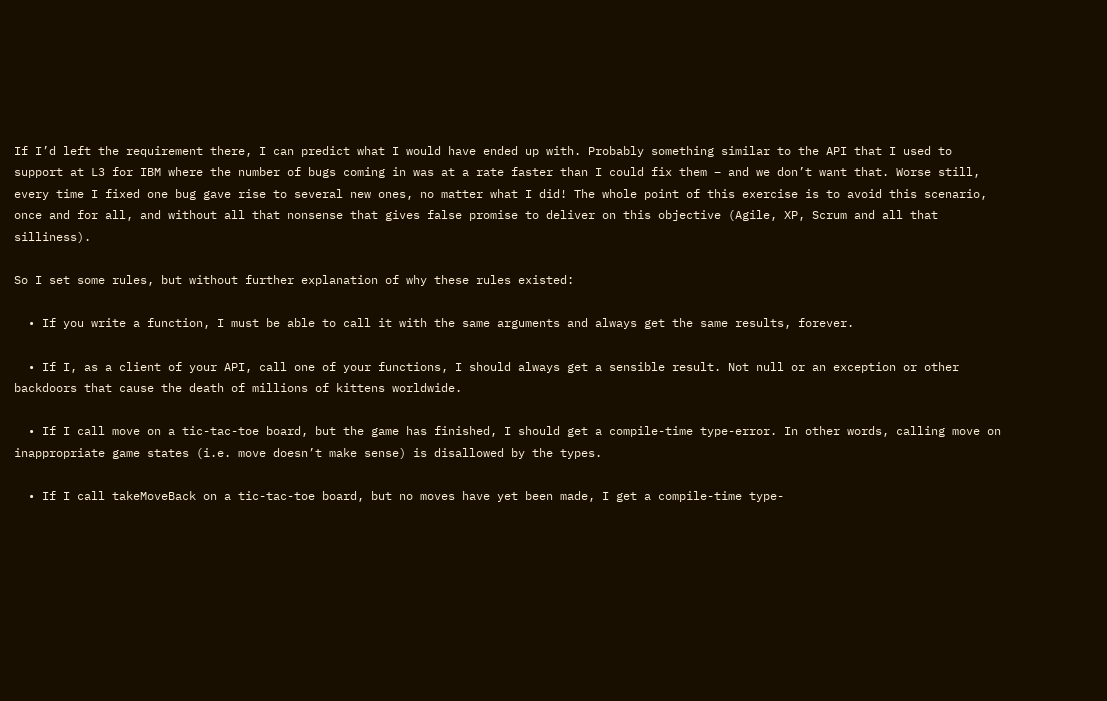If I’d left the requirement there, I can predict what I would have ended up with. Probably something similar to the API that I used to support at L3 for IBM where the number of bugs coming in was at a rate faster than I could fix them – and we don’t want that. Worse still, every time I fixed one bug gave rise to several new ones, no matter what I did! The whole point of this exercise is to avoid this scenario, once and for all, and without all that nonsense that gives false promise to deliver on this objective (Agile, XP, Scrum and all that silliness).

So I set some rules, but without further explanation of why these rules existed:

  • If you write a function, I must be able to call it with the same arguments and always get the same results, forever.

  • If I, as a client of your API, call one of your functions, I should always get a sensible result. Not null or an exception or other backdoors that cause the death of millions of kittens worldwide.

  • If I call move on a tic-tac-toe board, but the game has finished, I should get a compile-time type-error. In other words, calling move on inappropriate game states (i.e. move doesn’t make sense) is disallowed by the types.

  • If I call takeMoveBack on a tic-tac-toe board, but no moves have yet been made, I get a compile-time type-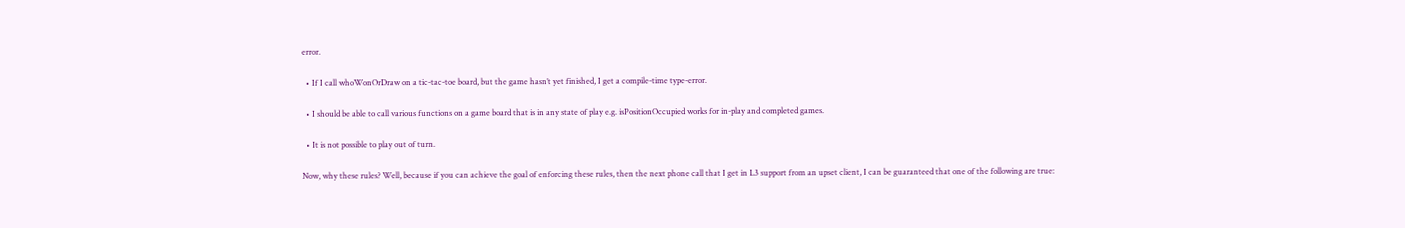error.

  • If I call whoWonOrDraw on a tic-tac-toe board, but the game hasn’t yet finished, I get a compile-time type-error.

  • I should be able to call various functions on a game board that is in any state of play e.g. isPositionOccupied works for in-play and completed games.

  • It is not possible to play out of turn.

Now, why these rules? Well, because if you can achieve the goal of enforcing these rules, then the next phone call that I get in L3 support from an upset client, I can be guaranteed that one of the following are true: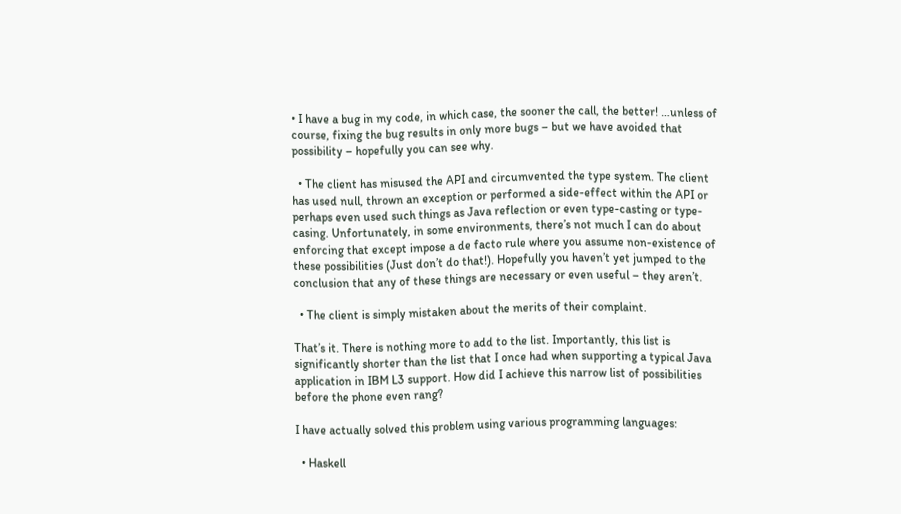• I have a bug in my code, in which case, the sooner the call, the better! …unless of course, fixing the bug results in only more bugs – but we have avoided that possibility – hopefully you can see why.

  • The client has misused the API and circumvented the type system. The client has used null, thrown an exception or performed a side-effect within the API or perhaps even used such things as Java reflection or even type-casting or type-casing. Unfortunately, in some environments, there’s not much I can do about enforcing that except impose a de facto rule where you assume non-existence of these possibilities (Just don’t do that!). Hopefully you haven’t yet jumped to the conclusion that any of these things are necessary or even useful – they aren’t.

  • The client is simply mistaken about the merits of their complaint.

That’s it. There is nothing more to add to the list. Importantly, this list is significantly shorter than the list that I once had when supporting a typical Java application in IBM L3 support. How did I achieve this narrow list of possibilities before the phone even rang?

I have actually solved this problem using various programming languages:

  • Haskell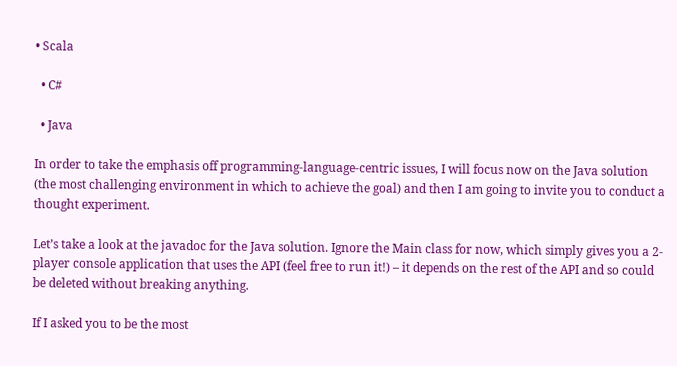• Scala

  • C#

  • Java

In order to take the emphasis off programming-language-centric issues, I will focus now on the Java solution (the most challenging environment in which to achieve the goal) and then I am going to invite you to conduct a thought experiment.

Let’s take a look at the javadoc for the Java solution. Ignore the Main class for now, which simply gives you a 2-player console application that uses the API (feel free to run it!) – it depends on the rest of the API and so could be deleted without breaking anything.

If I asked you to be the most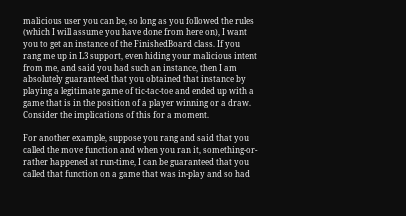malicious user you can be, so long as you followed the rules (which I will assume you have done from here on), I want you to get an instance of the FinishedBoard class. If you rang me up in L3 support, even hiding your malicious intent from me, and said you had such an instance, then I am absolutely guaranteed that you obtained that instance by playing a legitimate game of tic-tac-toe and ended up with a game that is in the position of a player winning or a draw. Consider the implications of this for a moment.

For another example, suppose you rang and said that you called the move function and when you ran it, something-or-rather happened at run-time, I can be guaranteed that you called that function on a game that was in-play and so had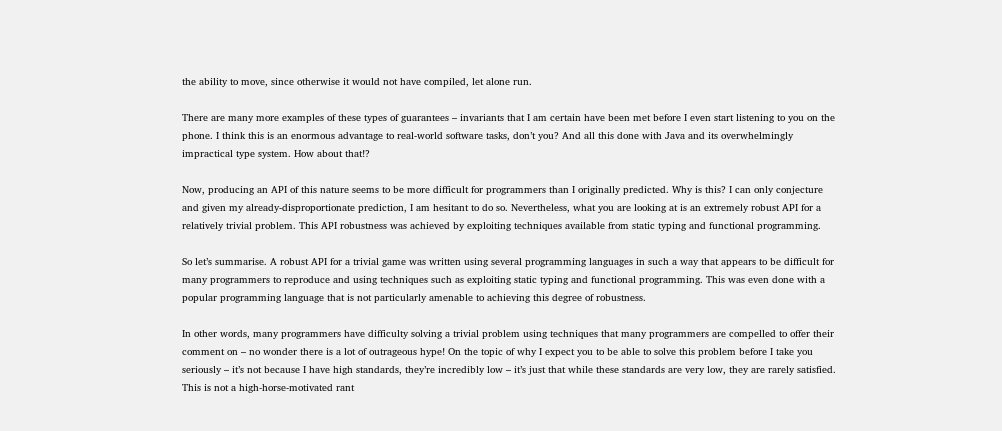the ability to move, since otherwise it would not have compiled, let alone run.

There are many more examples of these types of guarantees – invariants that I am certain have been met before I even start listening to you on the phone. I think this is an enormous advantage to real-world software tasks, don’t you? And all this done with Java and its overwhelmingly impractical type system. How about that!?

Now, producing an API of this nature seems to be more difficult for programmers than I originally predicted. Why is this? I can only conjecture and given my already-disproportionate prediction, I am hesitant to do so. Nevertheless, what you are looking at is an extremely robust API for a relatively trivial problem. This API robustness was achieved by exploiting techniques available from static typing and functional programming.

So let’s summarise. A robust API for a trivial game was written using several programming languages in such a way that appears to be difficult for many programmers to reproduce and using techniques such as exploiting static typing and functional programming. This was even done with a popular programming language that is not particularly amenable to achieving this degree of robustness.

In other words, many programmers have difficulty solving a trivial problem using techniques that many programmers are compelled to offer their comment on – no wonder there is a lot of outrageous hype! On the topic of why I expect you to be able to solve this problem before I take you seriously – it’s not because I have high standards, they’re incredibly low – it’s just that while these standards are very low, they are rarely satisfied. This is not a high-horse-motivated rant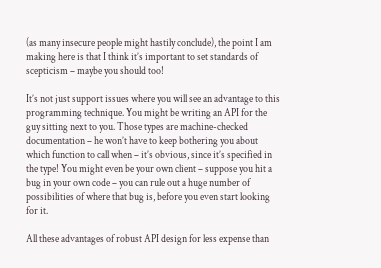(as many insecure people might hastily conclude), the point I am making here is that I think it’s important to set standards of scepticism – maybe you should too!

It’s not just support issues where you will see an advantage to this programming technique. You might be writing an API for the guy sitting next to you. Those types are machine-checked documentation – he won’t have to keep bothering you about which function to call when – it’s obvious, since it’s specified in the type! You might even be your own client – suppose you hit a bug in your own code – you can rule out a huge number of possibilities of where that bug is, before you even start looking for it.

All these advantages of robust API design for less expense than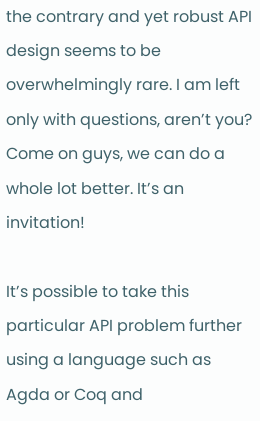the contrary and yet robust API design seems to be overwhelmingly rare. I am left only with questions, aren’t you? Come on guys, we can do a whole lot better. It’s an invitation!

It’s possible to take this particular API problem further using a language such as Agda or Coq and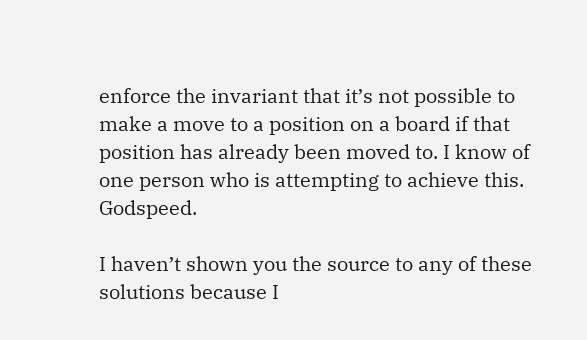enforce the invariant that it’s not possible to make a move to a position on a board if that position has already been moved to. I know of one person who is attempting to achieve this. Godspeed.

I haven’t shown you the source to any of these solutions because I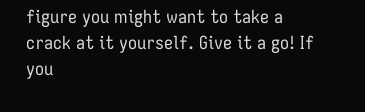figure you might want to take a crack at it yourself. Give it a go! If you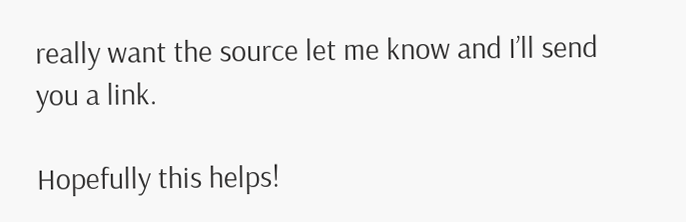really want the source let me know and I’ll send you a link.

Hopefully this helps!